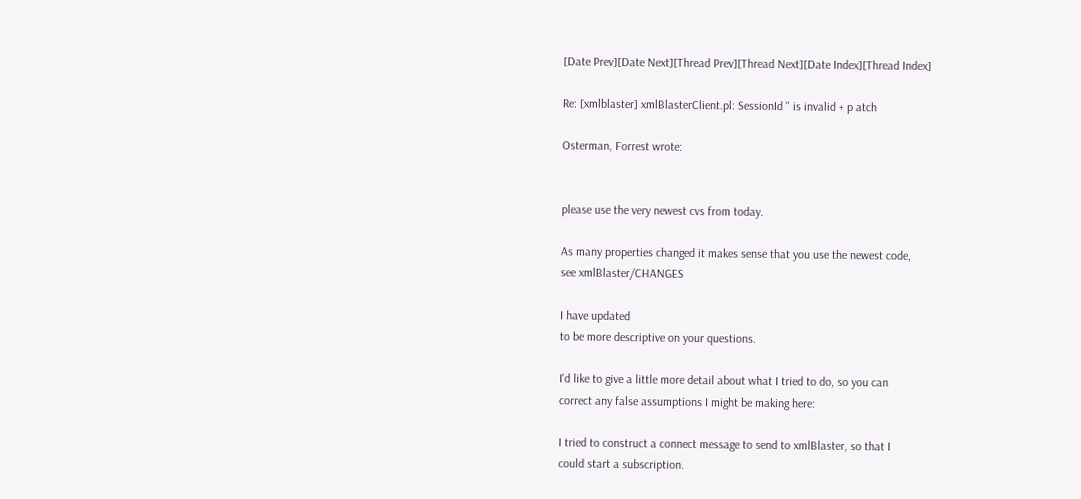[Date Prev][Date Next][Thread Prev][Thread Next][Date Index][Thread Index]

Re: [xmlblaster] xmlBlasterClient.pl: SessionId '' is invalid + p atch

Osterman, Forrest wrote:


please use the very newest cvs from today.

As many properties changed it makes sense that you use the newest code,
see xmlBlaster/CHANGES

I have updated
to be more descriptive on your questions.

I'd like to give a little more detail about what I tried to do, so you can
correct any false assumptions I might be making here:

I tried to construct a connect message to send to xmlBlaster, so that I
could start a subscription.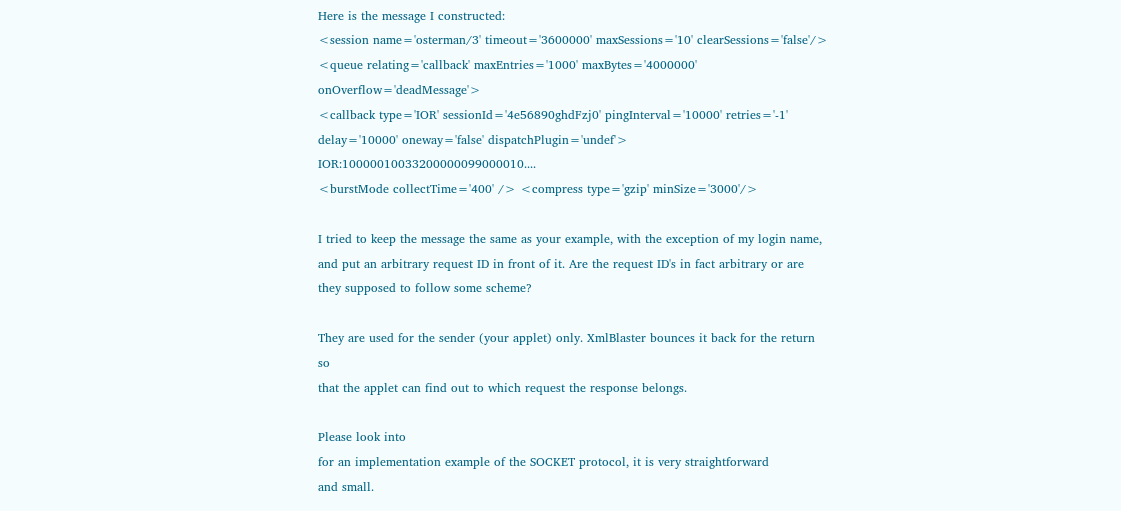Here is the message I constructed:
<session name='osterman/3' timeout='3600000' maxSessions='10' clearSessions='false'/>
<queue relating='callback' maxEntries='1000' maxBytes='4000000' onOverflow='deadMessage'>
<callback type='IOR' sessionId='4e56890ghdFzj0' pingInterval='10000' retries='-1' delay='10000' oneway='false' dispatchPlugin='undef'> IOR:10000010033200000099000010....
<burstMode collectTime='400' /> <compress type='gzip' minSize='3000'/>

I tried to keep the message the same as your example, with the exception of my login name, and put an arbitrary request ID in front of it. Are the request ID's in fact arbitrary or are they supposed to follow some scheme?

They are used for the sender (your applet) only. XmlBlaster bounces it back for the return so
that the applet can find out to which request the response belongs.

Please look into
for an implementation example of the SOCKET protocol, it is very straightforward
and small.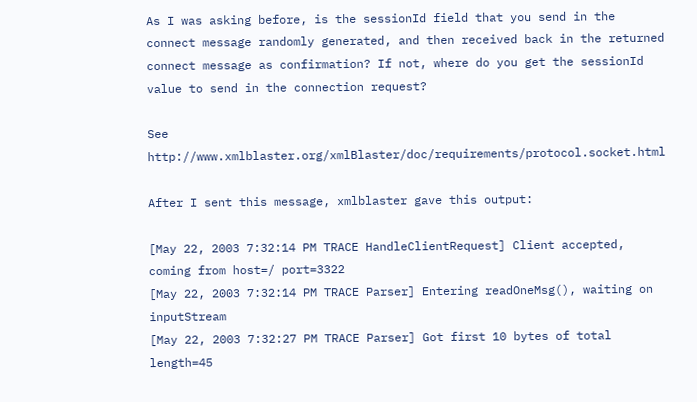As I was asking before, is the sessionId field that you send in the connect message randomly generated, and then received back in the returned connect message as confirmation? If not, where do you get the sessionId value to send in the connection request?

See http://www.xmlblaster.org/xmlBlaster/doc/requirements/protocol.socket.html

After I sent this message, xmlblaster gave this output:

[May 22, 2003 7:32:14 PM TRACE HandleClientRequest] Client accepted, coming from host=/ port=3322
[May 22, 2003 7:32:14 PM TRACE Parser] Entering readOneMsg(), waiting on inputStream
[May 22, 2003 7:32:27 PM TRACE Parser] Got first 10 bytes of total length=45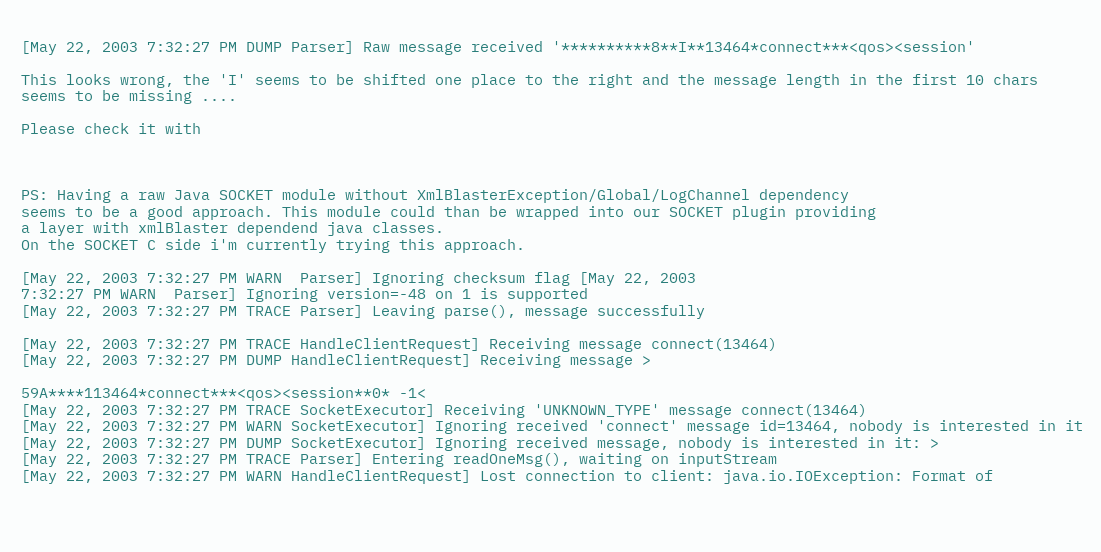[May 22, 2003 7:32:27 PM DUMP Parser] Raw message received '**********8**I**13464*connect***<qos><session'

This looks wrong, the 'I' seems to be shifted one place to the right and the message length in the first 10 chars
seems to be missing ....

Please check it with



PS: Having a raw Java SOCKET module without XmlBlasterException/Global/LogChannel dependency
seems to be a good approach. This module could than be wrapped into our SOCKET plugin providing
a layer with xmlBlaster dependend java classes.
On the SOCKET C side i'm currently trying this approach.

[May 22, 2003 7:32:27 PM WARN  Parser] Ignoring checksum flag [May 22, 2003
7:32:27 PM WARN  Parser] Ignoring version=-48 on 1 is supported
[May 22, 2003 7:32:27 PM TRACE Parser] Leaving parse(), message successfully

[May 22, 2003 7:32:27 PM TRACE HandleClientRequest] Receiving message connect(13464)
[May 22, 2003 7:32:27 PM DUMP HandleClientRequest] Receiving message >

59A****113464*connect***<qos><session**0* -1<
[May 22, 2003 7:32:27 PM TRACE SocketExecutor] Receiving 'UNKNOWN_TYPE' message connect(13464)
[May 22, 2003 7:32:27 PM WARN SocketExecutor] Ignoring received 'connect' message id=13464, nobody is interested in it
[May 22, 2003 7:32:27 PM DUMP SocketExecutor] Ignoring received message, nobody is interested in it: >
[May 22, 2003 7:32:27 PM TRACE Parser] Entering readOneMsg(), waiting on inputStream
[May 22, 2003 7:32:27 PM WARN HandleClientRequest] Lost connection to client: java.io.IOException: Format of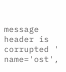message header is corrupted '
name='ost',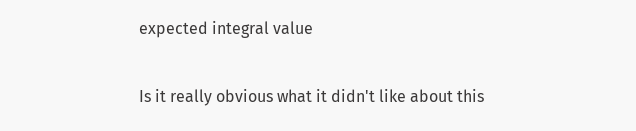expected integral value

Is it really obvious what it didn't like about this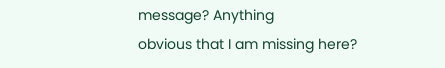message? Anything
obvious that I am missing here?